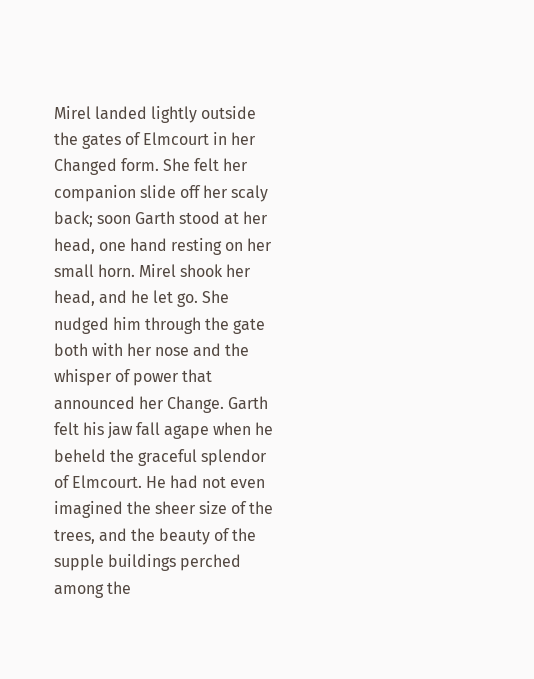Mirel landed lightly outside the gates of Elmcourt in her Changed form. She felt her companion slide off her scaly back; soon Garth stood at her head, one hand resting on her small horn. Mirel shook her head, and he let go. She nudged him through the gate both with her nose and the whisper of power that announced her Change. Garth felt his jaw fall agape when he beheld the graceful splendor of Elmcourt. He had not even imagined the sheer size of the trees, and the beauty of the supple buildings perched among the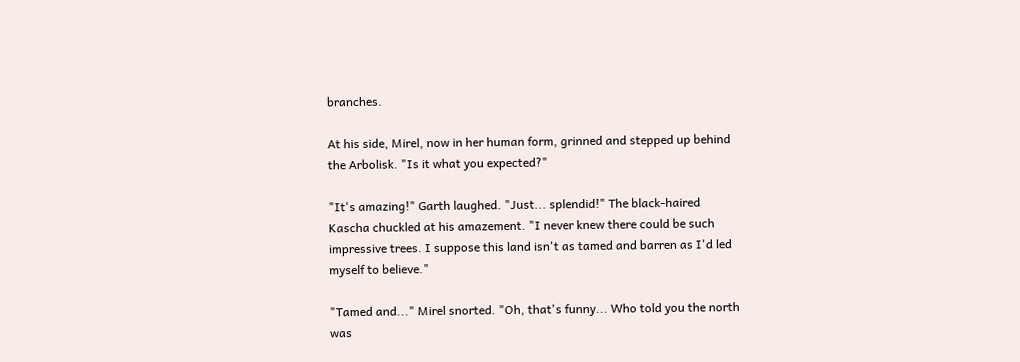branches.

At his side, Mirel, now in her human form, grinned and stepped up behind the Arbolisk. "Is it what you expected?"

"It's amazing!" Garth laughed. "Just... splendid!" The black-haired Kascha chuckled at his amazement. "I never knew there could be such impressive trees. I suppose this land isn't as tamed and barren as I'd led myself to believe."

"Tamed and..." Mirel snorted. "Oh, that's funny... Who told you the north was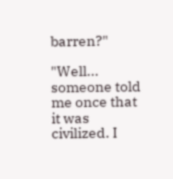barren?"

"Well... someone told me once that it was civilized. I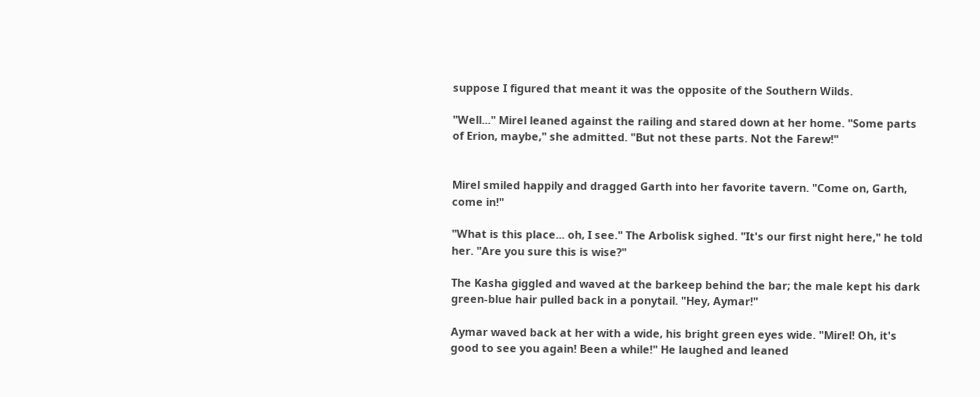suppose I figured that meant it was the opposite of the Southern Wilds.

"Well..." Mirel leaned against the railing and stared down at her home. "Some parts of Erion, maybe," she admitted. "But not these parts. Not the Farew!"


Mirel smiled happily and dragged Garth into her favorite tavern. "Come on, Garth, come in!"

"What is this place... oh, I see." The Arbolisk sighed. "It's our first night here," he told her. "Are you sure this is wise?"

The Kasha giggled and waved at the barkeep behind the bar; the male kept his dark green-blue hair pulled back in a ponytail. "Hey, Aymar!"

Aymar waved back at her with a wide, his bright green eyes wide. "Mirel! Oh, it's good to see you again! Been a while!" He laughed and leaned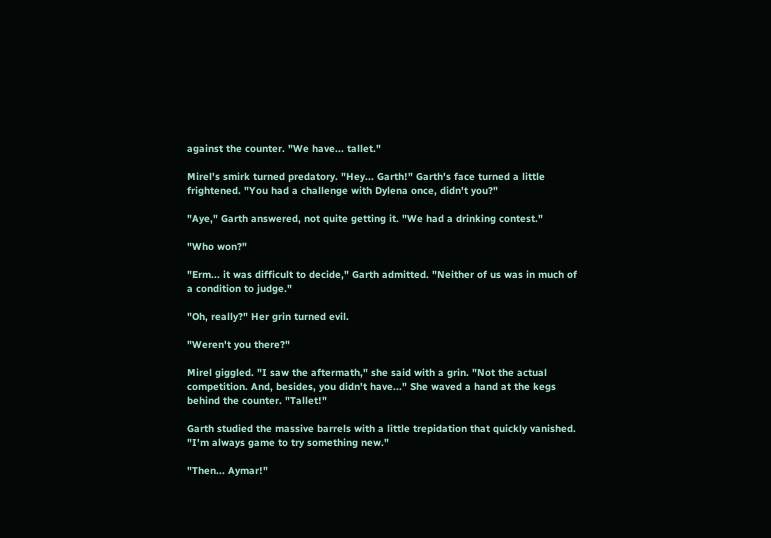against the counter. "We have... tallet."

Mirel's smirk turned predatory. "Hey... Garth!" Garth's face turned a little frightened. "You had a challenge with Dylena once, didn't you?"

"Aye," Garth answered, not quite getting it. "We had a drinking contest."

"Who won?"

"Erm... it was difficult to decide," Garth admitted. "Neither of us was in much of a condition to judge."

"Oh, really?" Her grin turned evil.

"Weren't you there?"

Mirel giggled. "I saw the aftermath," she said with a grin. "Not the actual competition. And, besides, you didn't have..." She waved a hand at the kegs behind the counter. "Tallet!"

Garth studied the massive barrels with a little trepidation that quickly vanished. "I'm always game to try something new."

"Then... Aymar!"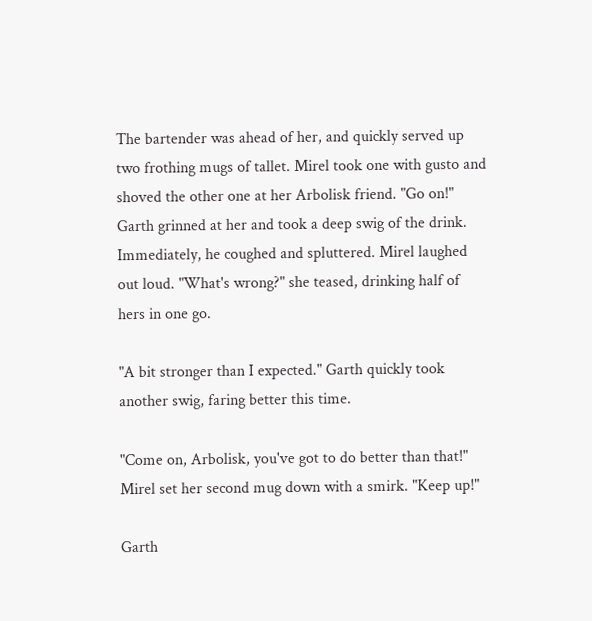The bartender was ahead of her, and quickly served up two frothing mugs of tallet. Mirel took one with gusto and shoved the other one at her Arbolisk friend. "Go on!" Garth grinned at her and took a deep swig of the drink. Immediately, he coughed and spluttered. Mirel laughed out loud. "What's wrong?" she teased, drinking half of hers in one go.

"A bit stronger than I expected." Garth quickly took another swig, faring better this time.

"Come on, Arbolisk, you've got to do better than that!" Mirel set her second mug down with a smirk. "Keep up!"

Garth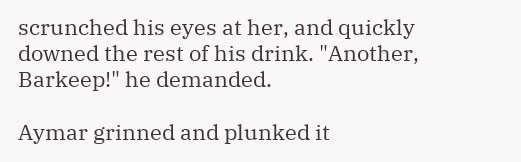scrunched his eyes at her, and quickly downed the rest of his drink. "Another, Barkeep!" he demanded.

Aymar grinned and plunked it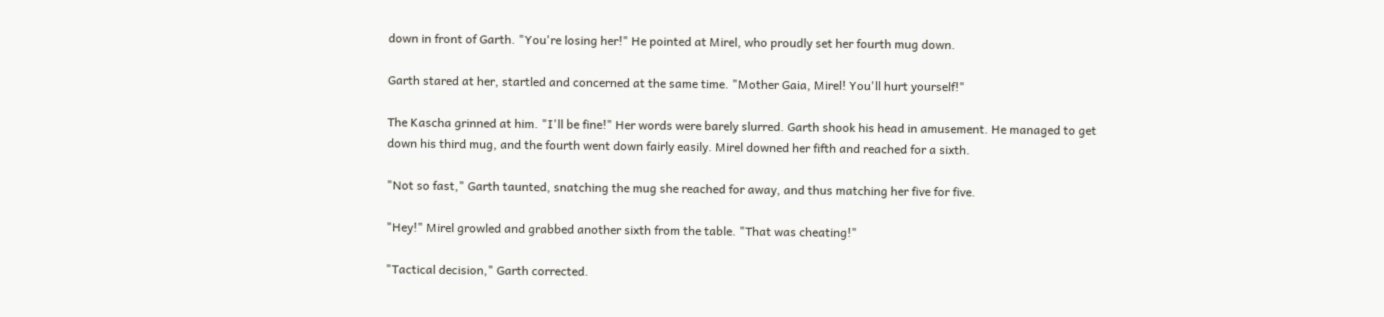down in front of Garth. "You're losing her!" He pointed at Mirel, who proudly set her fourth mug down.

Garth stared at her, startled and concerned at the same time. "Mother Gaia, Mirel! You'll hurt yourself!"

The Kascha grinned at him. "I'll be fine!" Her words were barely slurred. Garth shook his head in amusement. He managed to get down his third mug, and the fourth went down fairly easily. Mirel downed her fifth and reached for a sixth.

"Not so fast," Garth taunted, snatching the mug she reached for away, and thus matching her five for five.

"Hey!" Mirel growled and grabbed another sixth from the table. "That was cheating!"

"Tactical decision," Garth corrected.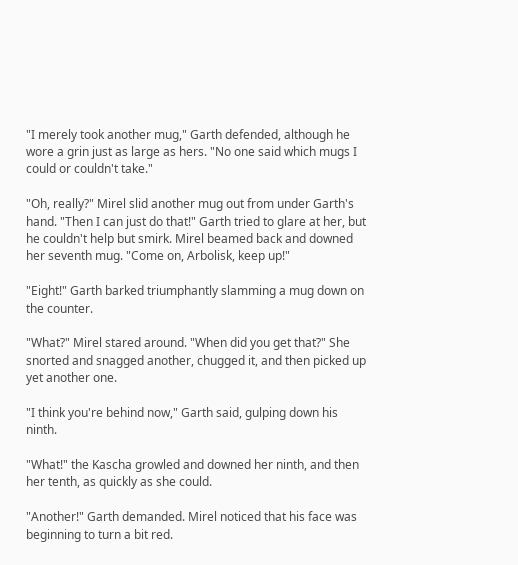"I merely took another mug," Garth defended, although he wore a grin just as large as hers. "No one said which mugs I could or couldn't take."

"Oh, really?" Mirel slid another mug out from under Garth's hand. "Then I can just do that!" Garth tried to glare at her, but he couldn't help but smirk. Mirel beamed back and downed her seventh mug. "Come on, Arbolisk, keep up!"

"Eight!" Garth barked triumphantly slamming a mug down on the counter.

"What?" Mirel stared around. "When did you get that?" She snorted and snagged another, chugged it, and then picked up yet another one.

"I think you're behind now," Garth said, gulping down his ninth.

"What!" the Kascha growled and downed her ninth, and then her tenth, as quickly as she could.

"Another!" Garth demanded. Mirel noticed that his face was beginning to turn a bit red.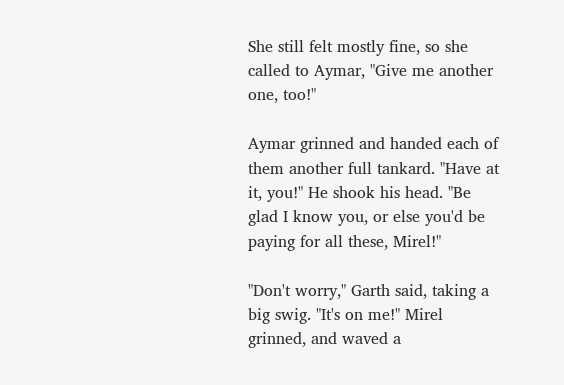She still felt mostly fine, so she called to Aymar, "Give me another one, too!"

Aymar grinned and handed each of them another full tankard. "Have at it, you!" He shook his head. "Be glad I know you, or else you'd be paying for all these, Mirel!"

"Don't worry," Garth said, taking a big swig. "It's on me!" Mirel grinned, and waved a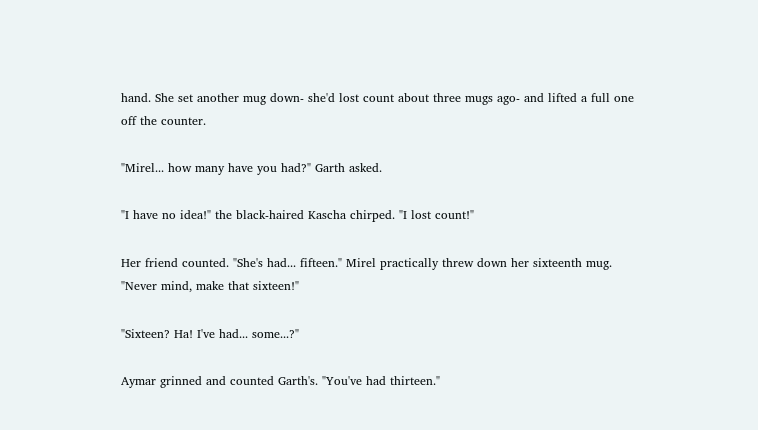hand. She set another mug down- she'd lost count about three mugs ago- and lifted a full one off the counter.

"Mirel... how many have you had?" Garth asked.

"I have no idea!" the black-haired Kascha chirped. "I lost count!"

Her friend counted. "She's had... fifteen." Mirel practically threw down her sixteenth mug. "Never mind, make that sixteen!"

"Sixteen? Ha! I've had... some...?"

Aymar grinned and counted Garth's. "You've had thirteen."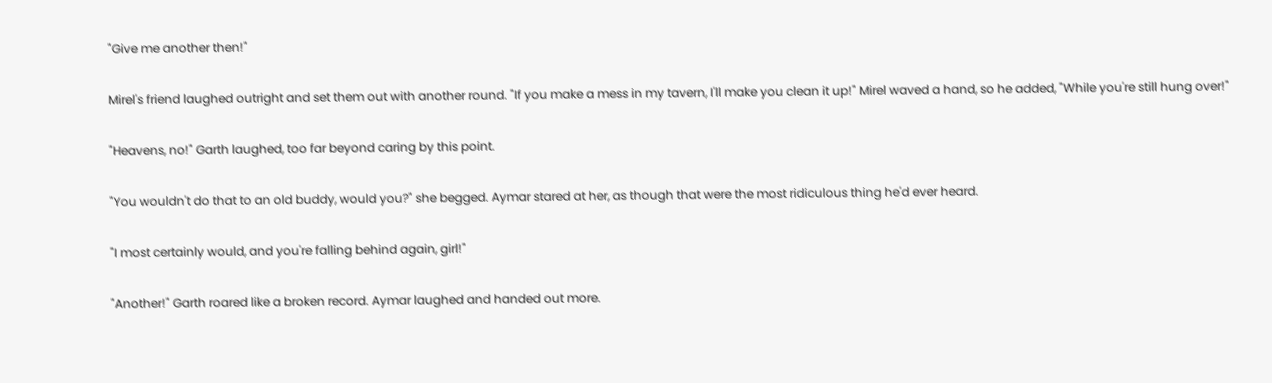"Give me another then!"

Mirel's friend laughed outright and set them out with another round. "If you make a mess in my tavern, I'll make you clean it up!" Mirel waved a hand, so he added, "While you're still hung over!"

"Heavens, no!" Garth laughed, too far beyond caring by this point.

"You wouldn't do that to an old buddy, would you?" she begged. Aymar stared at her, as though that were the most ridiculous thing he'd ever heard.

"I most certainly would, and you're falling behind again, girl!"

"Another!" Garth roared like a broken record. Aymar laughed and handed out more.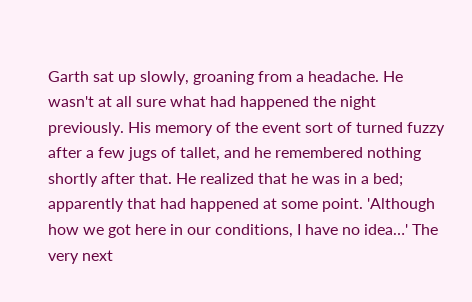Garth sat up slowly, groaning from a headache. He wasn't at all sure what had happened the night previously. His memory of the event sort of turned fuzzy after a few jugs of tallet, and he remembered nothing shortly after that. He realized that he was in a bed; apparently that had happened at some point. 'Although how we got here in our conditions, I have no idea…' The very next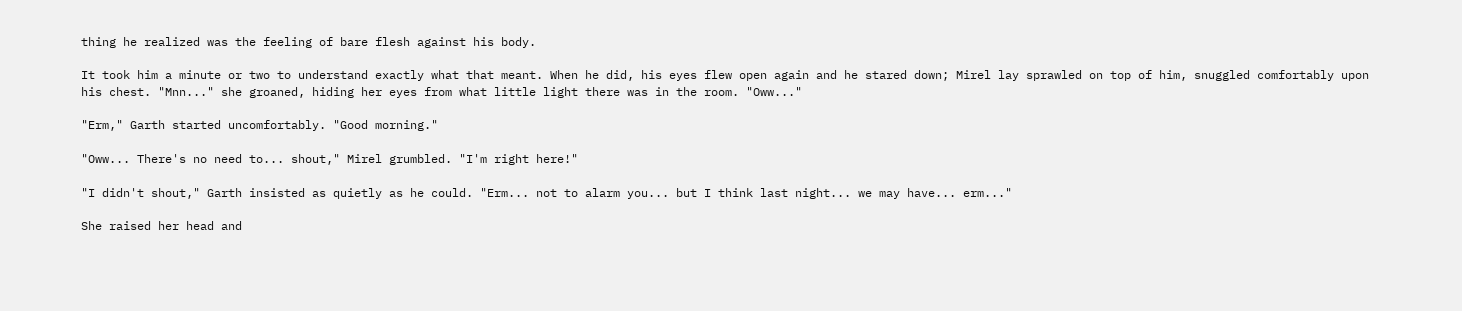thing he realized was the feeling of bare flesh against his body.

It took him a minute or two to understand exactly what that meant. When he did, his eyes flew open again and he stared down; Mirel lay sprawled on top of him, snuggled comfortably upon his chest. "Mnn..." she groaned, hiding her eyes from what little light there was in the room. "Oww..."

"Erm," Garth started uncomfortably. "Good morning."

"Oww... There's no need to... shout," Mirel grumbled. "I'm right here!"

"I didn't shout," Garth insisted as quietly as he could. "Erm... not to alarm you... but I think last night... we may have... erm..."

She raised her head and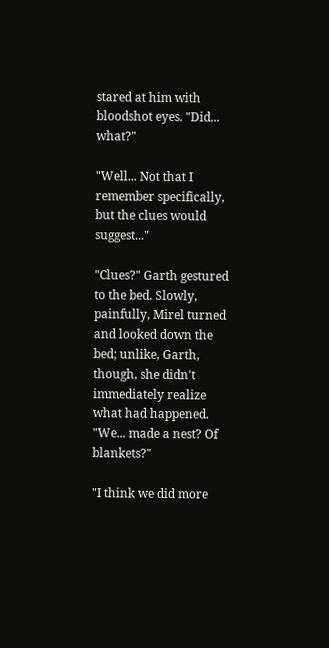stared at him with bloodshot eyes. "Did... what?"

"Well... Not that I remember specifically, but the clues would suggest..."

"Clues?" Garth gestured to the bed. Slowly, painfully, Mirel turned and looked down the bed; unlike, Garth, though, she didn't immediately realize what had happened. "We... made a nest? Of blankets?"

"I think we did more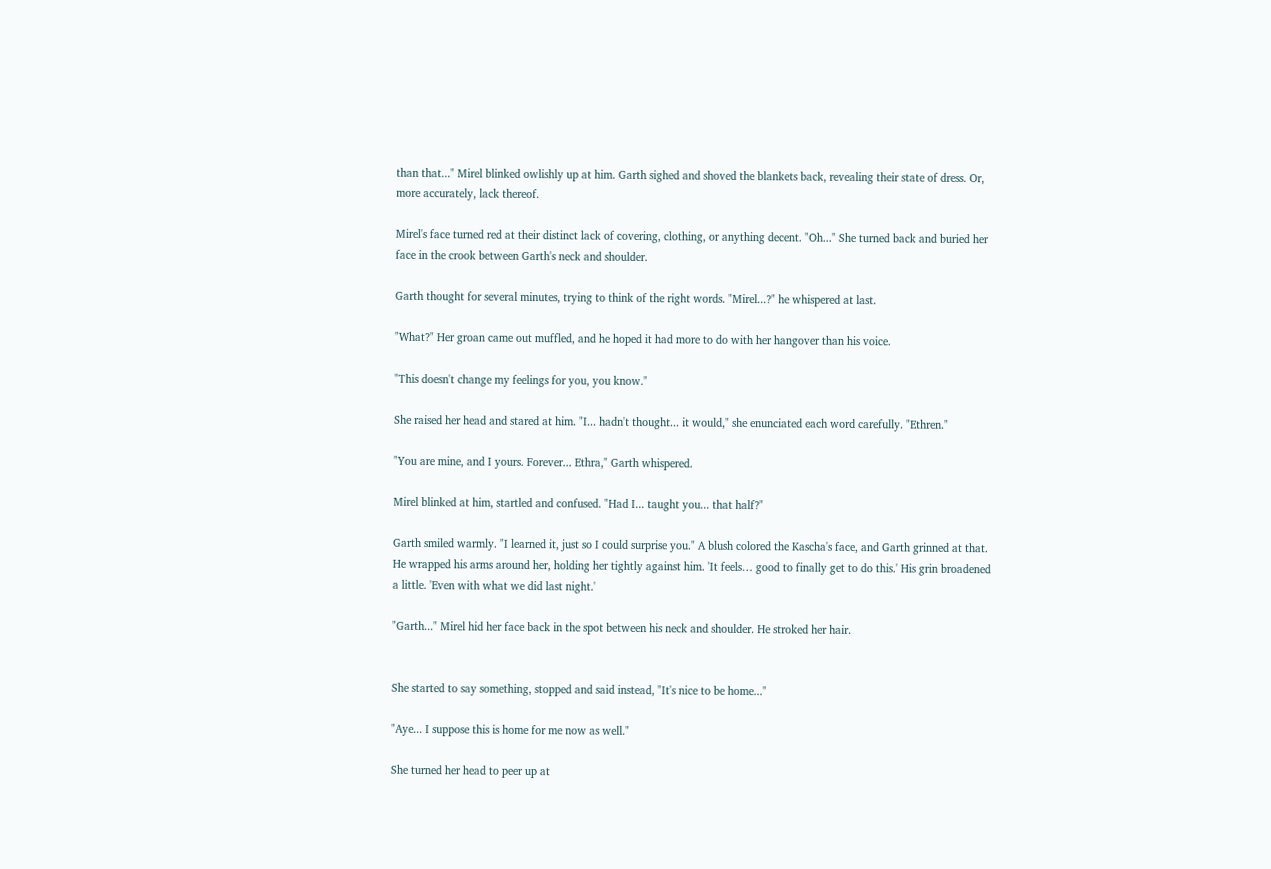than that..." Mirel blinked owlishly up at him. Garth sighed and shoved the blankets back, revealing their state of dress. Or, more accurately, lack thereof.

Mirel's face turned red at their distinct lack of covering, clothing, or anything decent. "Oh..." She turned back and buried her face in the crook between Garth's neck and shoulder.

Garth thought for several minutes, trying to think of the right words. "Mirel...?" he whispered at last.

"What?" Her groan came out muffled, and he hoped it had more to do with her hangover than his voice.

"This doesn't change my feelings for you, you know."

She raised her head and stared at him. "I... hadn't thought... it would," she enunciated each word carefully. "Ethren."

"You are mine, and I yours. Forever... Ethra," Garth whispered.

Mirel blinked at him, startled and confused. "Had I... taught you... that half?"

Garth smiled warmly. "I learned it, just so I could surprise you." A blush colored the Kascha's face, and Garth grinned at that. He wrapped his arms around her, holding her tightly against him. 'It feels… good to finally get to do this.' His grin broadened a little. 'Even with what we did last night.'

"Garth..." Mirel hid her face back in the spot between his neck and shoulder. He stroked her hair.


She started to say something, stopped and said instead, "It's nice to be home..."

"Aye... I suppose this is home for me now as well."

She turned her head to peer up at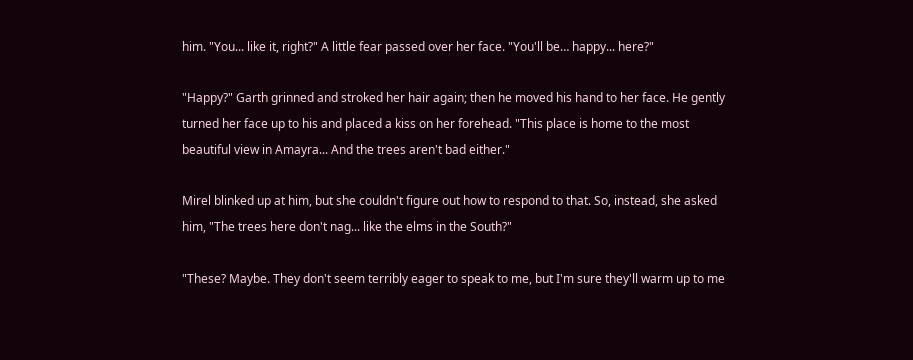him. "You... like it, right?" A little fear passed over her face. "You'll be… happy... here?"

"Happy?" Garth grinned and stroked her hair again; then he moved his hand to her face. He gently turned her face up to his and placed a kiss on her forehead. "This place is home to the most beautiful view in Amayra... And the trees aren't bad either."

Mirel blinked up at him, but she couldn't figure out how to respond to that. So, instead, she asked him, "The trees here don't nag... like the elms in the South?"

"These? Maybe. They don't seem terribly eager to speak to me, but I'm sure they'll warm up to me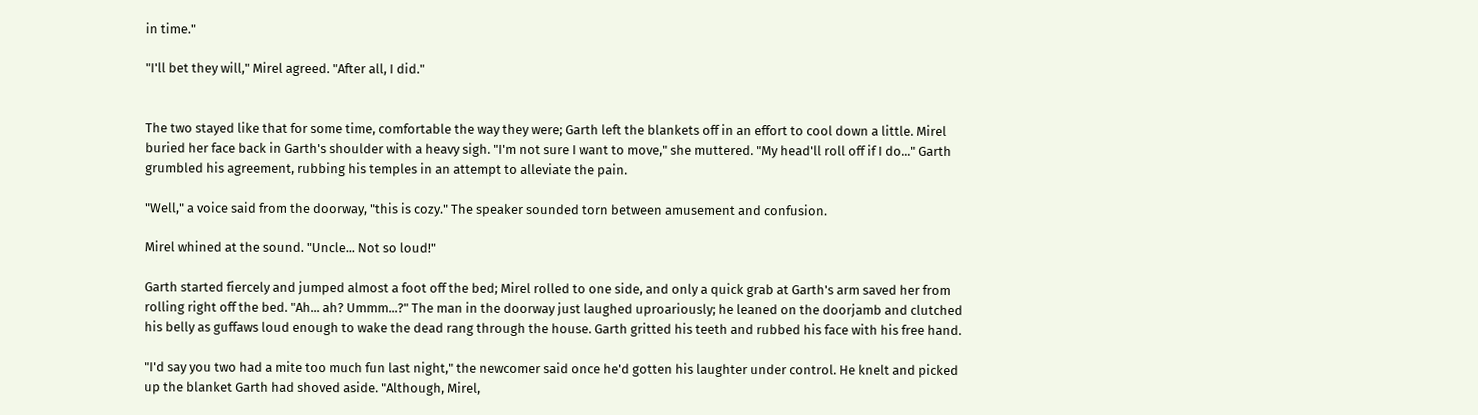in time."

"I'll bet they will," Mirel agreed. "After all, I did."


The two stayed like that for some time, comfortable the way they were; Garth left the blankets off in an effort to cool down a little. Mirel buried her face back in Garth's shoulder with a heavy sigh. "I'm not sure I want to move," she muttered. "My head'll roll off if I do..." Garth grumbled his agreement, rubbing his temples in an attempt to alleviate the pain.

"Well," a voice said from the doorway, "this is cozy." The speaker sounded torn between amusement and confusion.

Mirel whined at the sound. "Uncle... Not so loud!"

Garth started fiercely and jumped almost a foot off the bed; Mirel rolled to one side, and only a quick grab at Garth's arm saved her from rolling right off the bed. "Ah... ah? Ummm...?" The man in the doorway just laughed uproariously; he leaned on the doorjamb and clutched his belly as guffaws loud enough to wake the dead rang through the house. Garth gritted his teeth and rubbed his face with his free hand.

"I'd say you two had a mite too much fun last night," the newcomer said once he'd gotten his laughter under control. He knelt and picked up the blanket Garth had shoved aside. "Although, Mirel,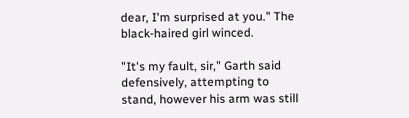dear, I'm surprised at you." The black-haired girl winced.

"It's my fault, sir," Garth said defensively, attempting to stand, however his arm was still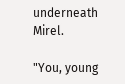underneath Mirel.

"You, young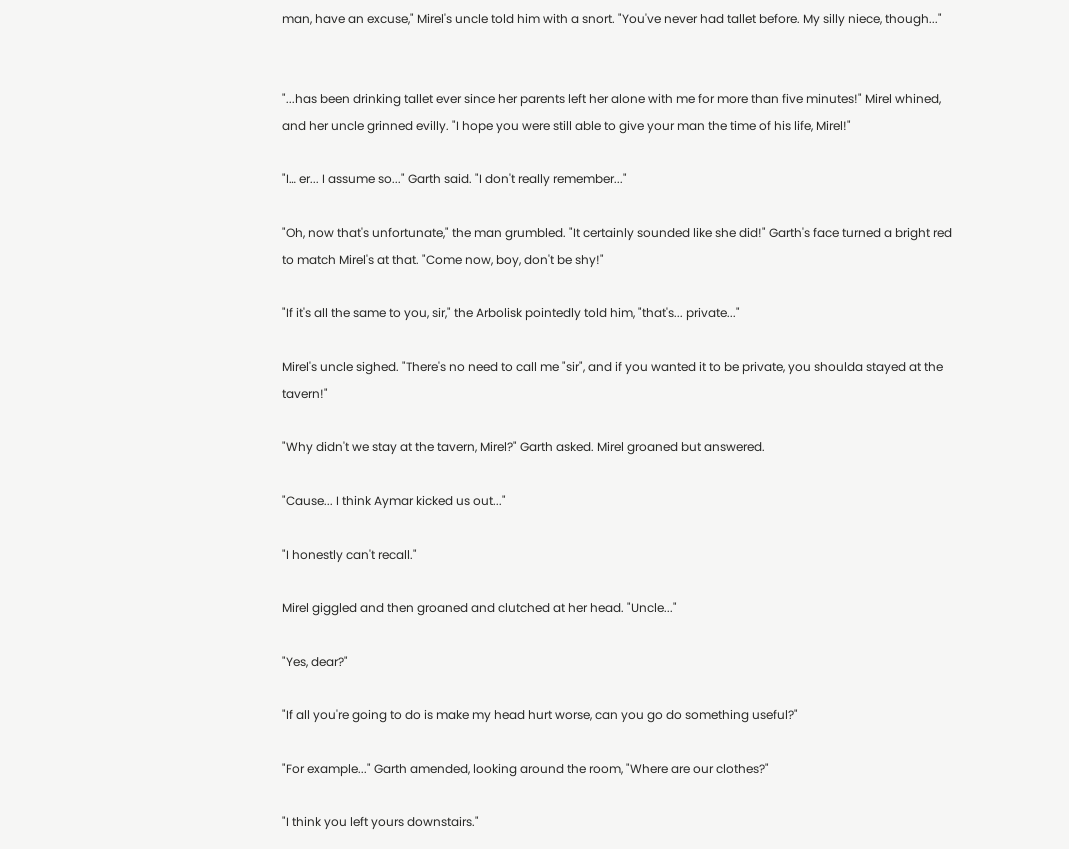man, have an excuse," Mirel's uncle told him with a snort. "You've never had tallet before. My silly niece, though..."


"...has been drinking tallet ever since her parents left her alone with me for more than five minutes!" Mirel whined, and her uncle grinned evilly. "I hope you were still able to give your man the time of his life, Mirel!"

"I… er... I assume so..." Garth said. "I don't really remember..."

"Oh, now that's unfortunate," the man grumbled. "It certainly sounded like she did!" Garth's face turned a bright red to match Mirel's at that. "Come now, boy, don't be shy!"

"If it's all the same to you, sir," the Arbolisk pointedly told him, "that's... private..."

Mirel's uncle sighed. "There's no need to call me "sir", and if you wanted it to be private, you shoulda stayed at the tavern!"

"Why didn't we stay at the tavern, Mirel?" Garth asked. Mirel groaned but answered.

"Cause... I think Aymar kicked us out..."

"I honestly can't recall."

Mirel giggled and then groaned and clutched at her head. "Uncle..."

"Yes, dear?"

"If all you're going to do is make my head hurt worse, can you go do something useful?"

"For example..." Garth amended, looking around the room, "Where are our clothes?"

"I think you left yours downstairs."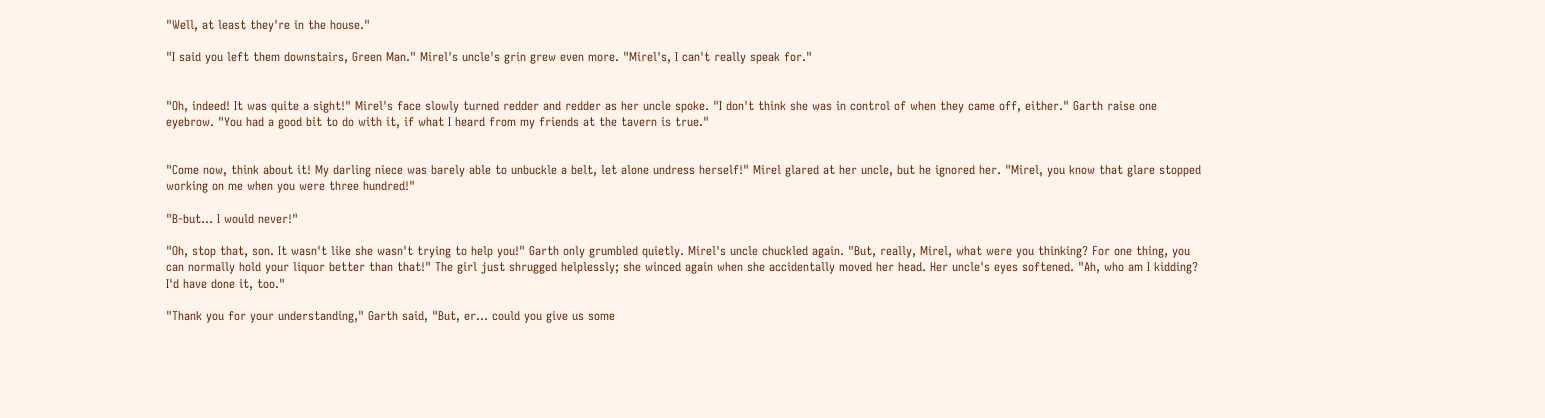"Well, at least they're in the house."

"I said you left them downstairs, Green Man." Mirel's uncle's grin grew even more. "Mirel's, I can't really speak for."


"Oh, indeed! It was quite a sight!" Mirel's face slowly turned redder and redder as her uncle spoke. "I don't think she was in control of when they came off, either." Garth raise one eyebrow. "You had a good bit to do with it, if what I heard from my friends at the tavern is true."


"Come now, think about it! My darling niece was barely able to unbuckle a belt, let alone undress herself!" Mirel glared at her uncle, but he ignored her. "Mirel, you know that glare stopped working on me when you were three hundred!"

"B-but... I would never!"

"Oh, stop that, son. It wasn't like she wasn't trying to help you!" Garth only grumbled quietly. Mirel's uncle chuckled again. "But, really, Mirel, what were you thinking? For one thing, you can normally hold your liquor better than that!" The girl just shrugged helplessly; she winced again when she accidentally moved her head. Her uncle's eyes softened. "Ah, who am I kidding? I'd have done it, too."

"Thank you for your understanding," Garth said, "But, er... could you give us some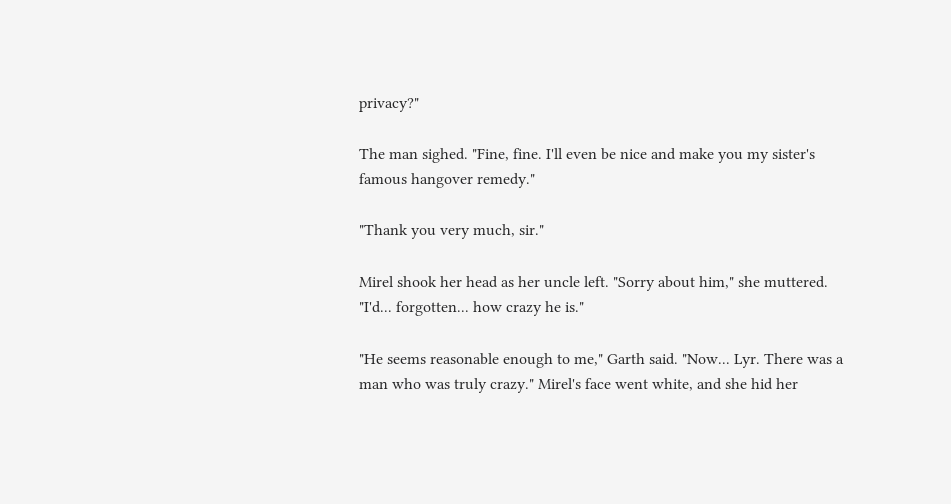privacy?"

The man sighed. "Fine, fine. I'll even be nice and make you my sister's famous hangover remedy."

"Thank you very much, sir."

Mirel shook her head as her uncle left. "Sorry about him," she muttered. "I'd... forgotten... how crazy he is."

"He seems reasonable enough to me," Garth said. "Now... Lyr. There was a man who was truly crazy." Mirel's face went white, and she hid her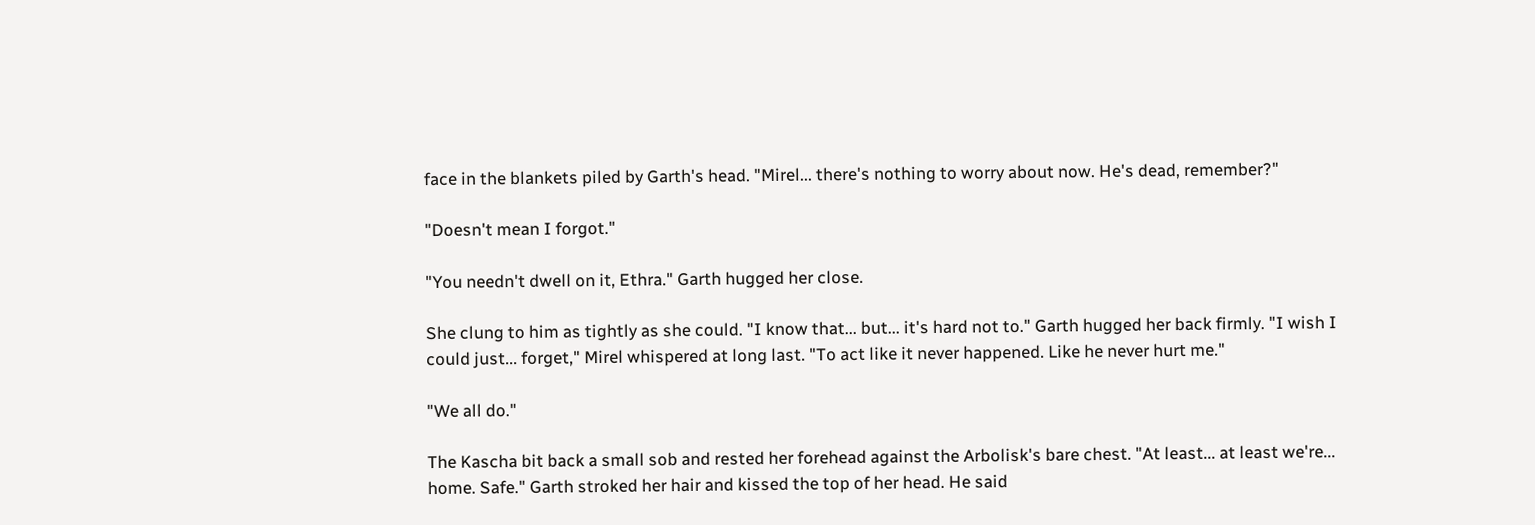face in the blankets piled by Garth's head. "Mirel... there's nothing to worry about now. He's dead, remember?"

"Doesn't mean I forgot."

"You needn't dwell on it, Ethra." Garth hugged her close.

She clung to him as tightly as she could. "I know that... but... it's hard not to." Garth hugged her back firmly. "I wish I could just... forget," Mirel whispered at long last. "To act like it never happened. Like he never hurt me."

"We all do."

The Kascha bit back a small sob and rested her forehead against the Arbolisk's bare chest. "At least... at least we're... home. Safe." Garth stroked her hair and kissed the top of her head. He said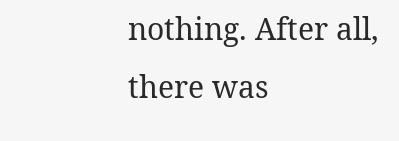nothing. After all, there was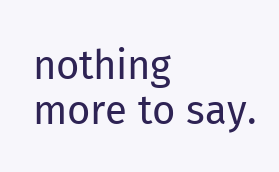nothing more to say.